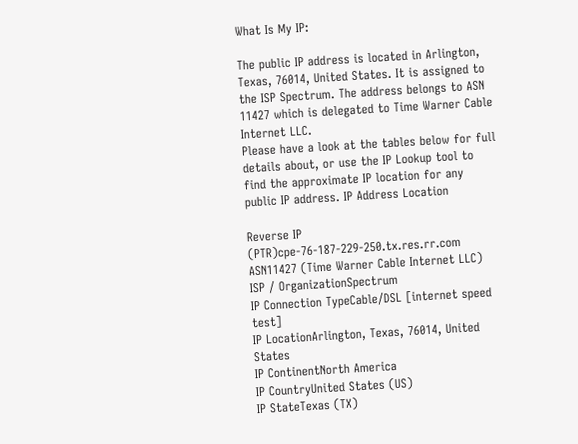What Is My IP:

The public IP address is located in Arlington, Texas, 76014, United States. It is assigned to the ISP Spectrum. The address belongs to ASN 11427 which is delegated to Time Warner Cable Internet LLC.
Please have a look at the tables below for full details about, or use the IP Lookup tool to find the approximate IP location for any public IP address. IP Address Location

Reverse IP (PTR)cpe-76-187-229-250.tx.res.rr.com
ASN11427 (Time Warner Cable Internet LLC)
ISP / OrganizationSpectrum
IP Connection TypeCable/DSL [internet speed test]
IP LocationArlington, Texas, 76014, United States
IP ContinentNorth America
IP CountryUnited States (US)
IP StateTexas (TX)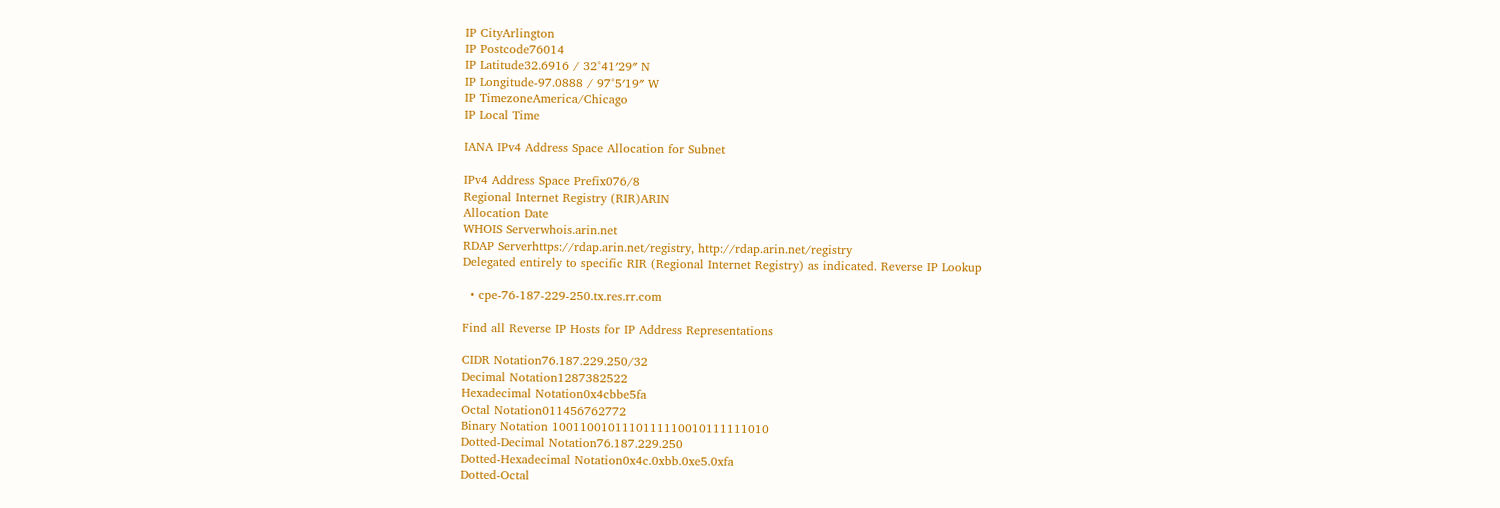IP CityArlington
IP Postcode76014
IP Latitude32.6916 / 32°41′29″ N
IP Longitude-97.0888 / 97°5′19″ W
IP TimezoneAmerica/Chicago
IP Local Time

IANA IPv4 Address Space Allocation for Subnet

IPv4 Address Space Prefix076/8
Regional Internet Registry (RIR)ARIN
Allocation Date
WHOIS Serverwhois.arin.net
RDAP Serverhttps://rdap.arin.net/registry, http://rdap.arin.net/registry
Delegated entirely to specific RIR (Regional Internet Registry) as indicated. Reverse IP Lookup

  • cpe-76-187-229-250.tx.res.rr.com

Find all Reverse IP Hosts for IP Address Representations

CIDR Notation76.187.229.250/32
Decimal Notation1287382522
Hexadecimal Notation0x4cbbe5fa
Octal Notation011456762772
Binary Notation 1001100101110111110010111111010
Dotted-Decimal Notation76.187.229.250
Dotted-Hexadecimal Notation0x4c.0xbb.0xe5.0xfa
Dotted-Octal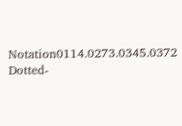Notation0114.0273.0345.0372
Dotted-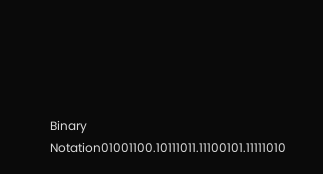Binary Notation01001100.10111011.11100101.11111010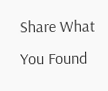Share What You Found